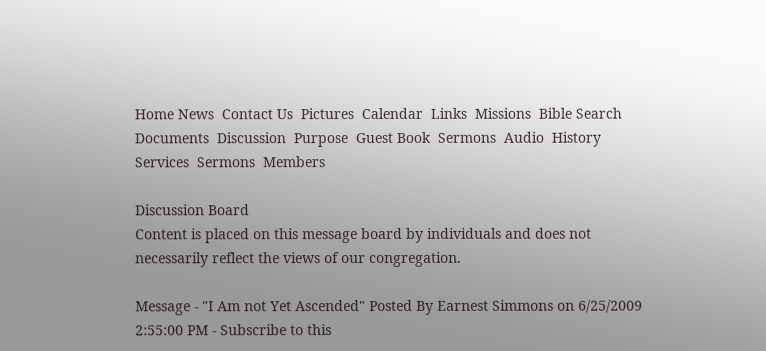Home News  Contact Us  Pictures  Calendar  Links  Missions  Bible Search
Documents  Discussion  Purpose  Guest Book  Sermons  Audio  History  Services  Sermons  Members

Discussion Board
Content is placed on this message board by individuals and does not necessarily reflect the views of our congregation.

Message - "I Am not Yet Ascended" Posted By Earnest Simmons on 6/25/2009 2:55:00 PM - Subscribe to this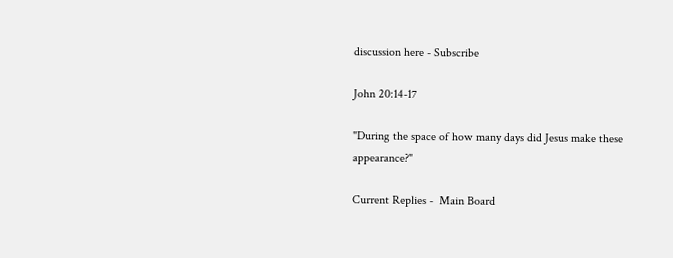discussion here - Subscribe

John 20:14-17

"During the space of how many days did Jesus make these appearance?"

Current Replies -  Main Board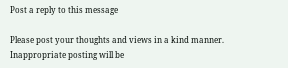Post a reply to this message

Please post your thoughts and views in a kind manner.  Inappropriate posting will be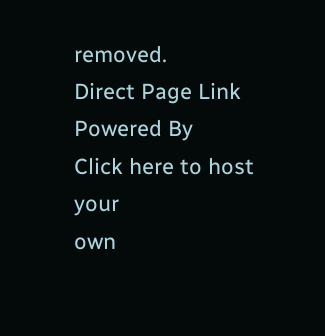removed.
Direct Page Link
Powered By
Click here to host your
own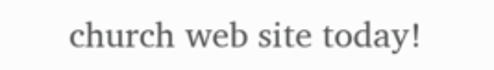church web site today!